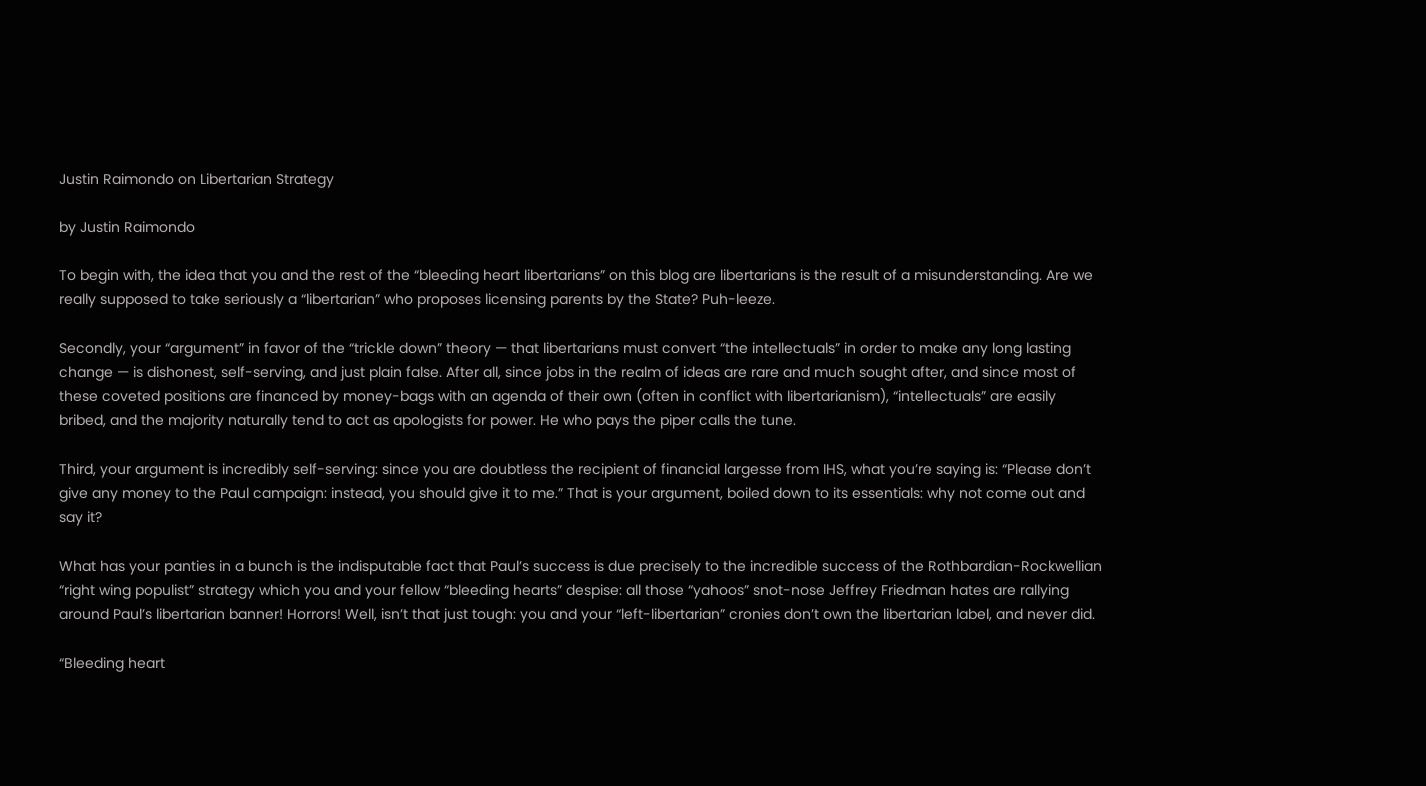Justin Raimondo on Libertarian Strategy

by Justin Raimondo

To begin with, the idea that you and the rest of the “bleeding heart libertarians” on this blog are libertarians is the result of a misunderstanding. Are we really supposed to take seriously a “libertarian” who proposes licensing parents by the State? Puh-leeze.

Secondly, your “argument” in favor of the “trickle down” theory — that libertarians must convert “the intellectuals” in order to make any long lasting change — is dishonest, self-serving, and just plain false. After all, since jobs in the realm of ideas are rare and much sought after, and since most of these coveted positions are financed by money-bags with an agenda of their own (often in conflict with libertarianism), “intellectuals” are easily bribed, and the majority naturally tend to act as apologists for power. He who pays the piper calls the tune.

Third, your argument is incredibly self-serving: since you are doubtless the recipient of financial largesse from IHS, what you’re saying is: “Please don’t give any money to the Paul campaign: instead, you should give it to me.” That is your argument, boiled down to its essentials: why not come out and say it?

What has your panties in a bunch is the indisputable fact that Paul’s success is due precisely to the incredible success of the Rothbardian-Rockwellian “right wing populist” strategy which you and your fellow “bleeding hearts” despise: all those “yahoos” snot-nose Jeffrey Friedman hates are rallying around Paul’s libertarian banner! Horrors! Well, isn’t that just tough: you and your “left-libertarian” cronies don’t own the libertarian label, and never did.

“Bleeding heart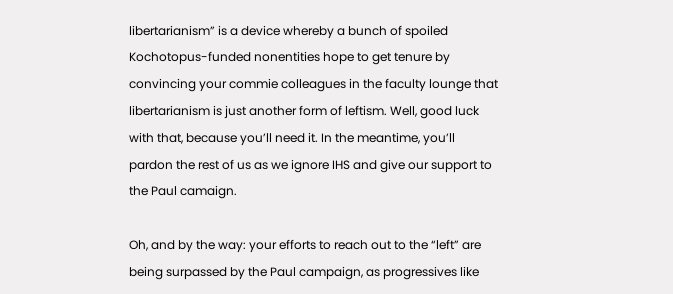libertarianism” is a device whereby a bunch of spoiled Kochotopus-funded nonentities hope to get tenure by convincing your commie colleagues in the faculty lounge that libertarianism is just another form of leftism. Well, good luck with that, because you’ll need it. In the meantime, you’ll pardon the rest of us as we ignore IHS and give our support to the Paul camaign.

Oh, and by the way: your efforts to reach out to the “left” are being surpassed by the Paul campaign, as progressives like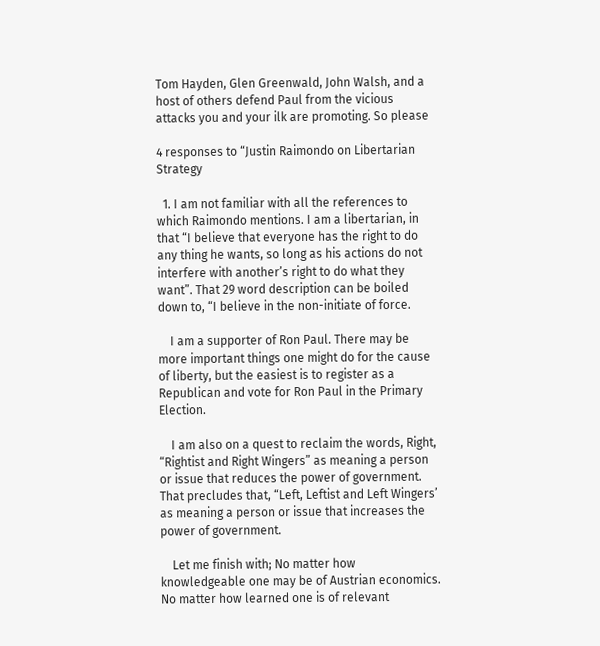Tom Hayden, Glen Greenwald, John Walsh, and a host of others defend Paul from the vicious attacks you and your ilk are promoting. So please

4 responses to “Justin Raimondo on Libertarian Strategy

  1. I am not familiar with all the references to which Raimondo mentions. I am a libertarian, in that “I believe that everyone has the right to do any thing he wants, so long as his actions do not interfere with another’s right to do what they want”. That 29 word description can be boiled down to, “I believe in the non-initiate of force.

    I am a supporter of Ron Paul. There may be more important things one might do for the cause of liberty, but the easiest is to register as a Republican and vote for Ron Paul in the Primary Election.

    I am also on a quest to reclaim the words, Right, “Rightist and Right Wingers” as meaning a person or issue that reduces the power of government. That precludes that, “Left, Leftist and Left Wingers’ as meaning a person or issue that increases the power of government.

    Let me finish with; No matter how knowledgeable one may be of Austrian economics. No matter how learned one is of relevant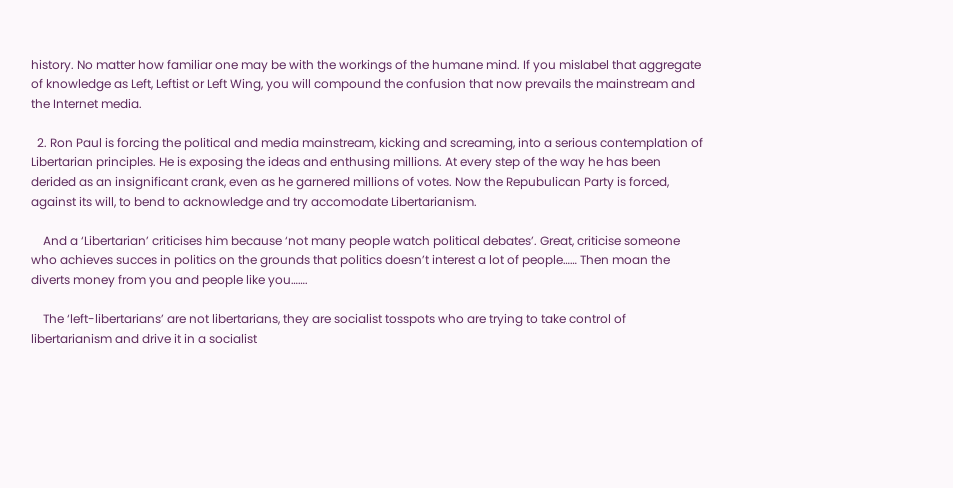history. No matter how familiar one may be with the workings of the humane mind. If you mislabel that aggregate of knowledge as Left, Leftist or Left Wing, you will compound the confusion that now prevails the mainstream and the Internet media.

  2. Ron Paul is forcing the political and media mainstream, kicking and screaming, into a serious contemplation of Libertarian principles. He is exposing the ideas and enthusing millions. At every step of the way he has been derided as an insignificant crank, even as he garnered millions of votes. Now the Repubulican Party is forced, against its will, to bend to acknowledge and try accomodate Libertarianism.

    And a ‘Libertarian’ criticises him because ‘not many people watch political debates’. Great, criticise someone who achieves succes in politics on the grounds that politics doesn’t interest a lot of people…… Then moan the diverts money from you and people like you…….

    The ‘left-libertarians’ are not libertarians, they are socialist tosspots who are trying to take control of libertarianism and drive it in a socialist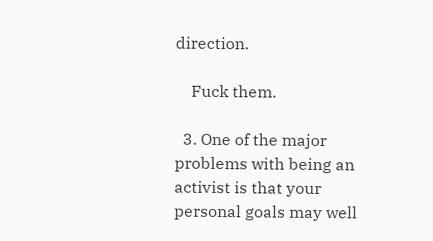direction.

    Fuck them.

  3. One of the major problems with being an activist is that your personal goals may well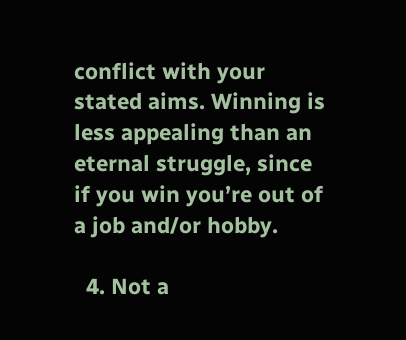conflict with your stated aims. Winning is less appealing than an eternal struggle, since if you win you’re out of a job and/or hobby.

  4. Not a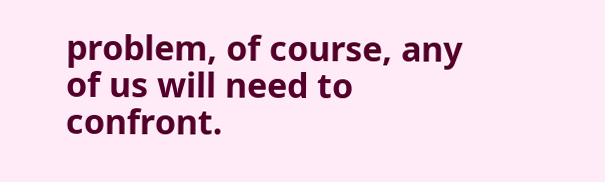problem, of course, any of us will need to confront.